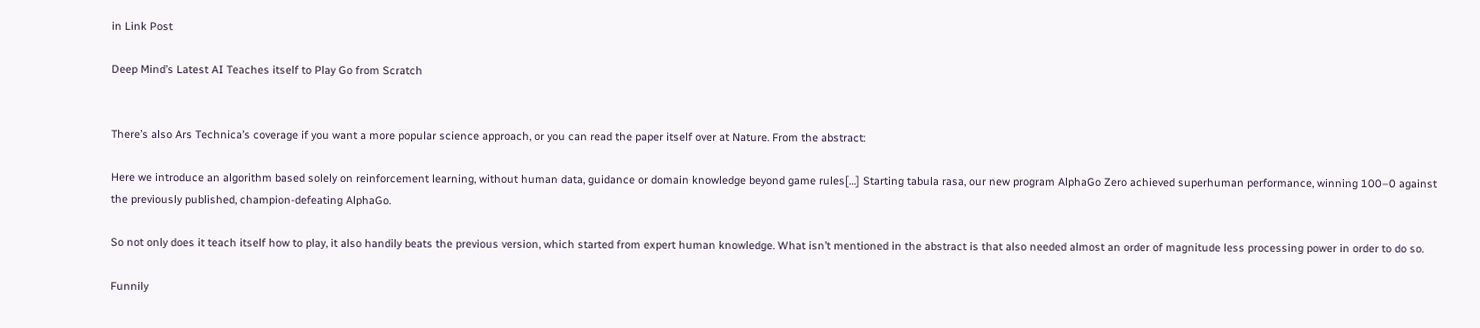in Link Post

Deep Mind’s Latest AI Teaches itself to Play Go from Scratch


There’s also Ars Technica’s coverage if you want a more popular science approach, or you can read the paper itself over at Nature. From the abstract:

Here we introduce an algorithm based solely on reinforcement learning, without human data, guidance or domain knowledge beyond game rules[…] Starting tabula rasa, our new program AlphaGo Zero achieved superhuman performance, winning 100–0 against the previously published, champion-defeating AlphaGo.

So not only does it teach itself how to play, it also handily beats the previous version, which started from expert human knowledge. What isn’t mentioned in the abstract is that also needed almost an order of magnitude less processing power in order to do so.

Funnily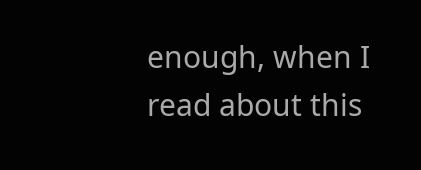enough, when I read about this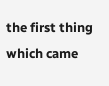the first thing which came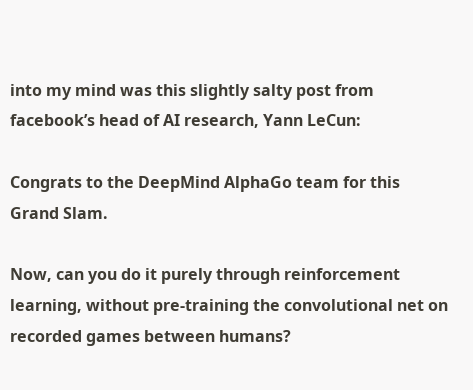into my mind was this slightly salty post from facebook’s head of AI research, Yann LeCun:

Congrats to the DeepMind AlphaGo team for this Grand Slam.

Now, can you do it purely through reinforcement learning, without pre-training the convolutional net on recorded games between humans?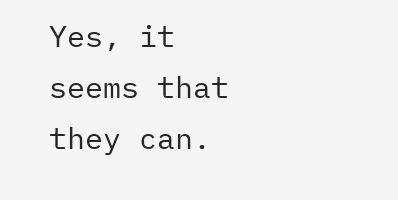Yes, it seems that they can.